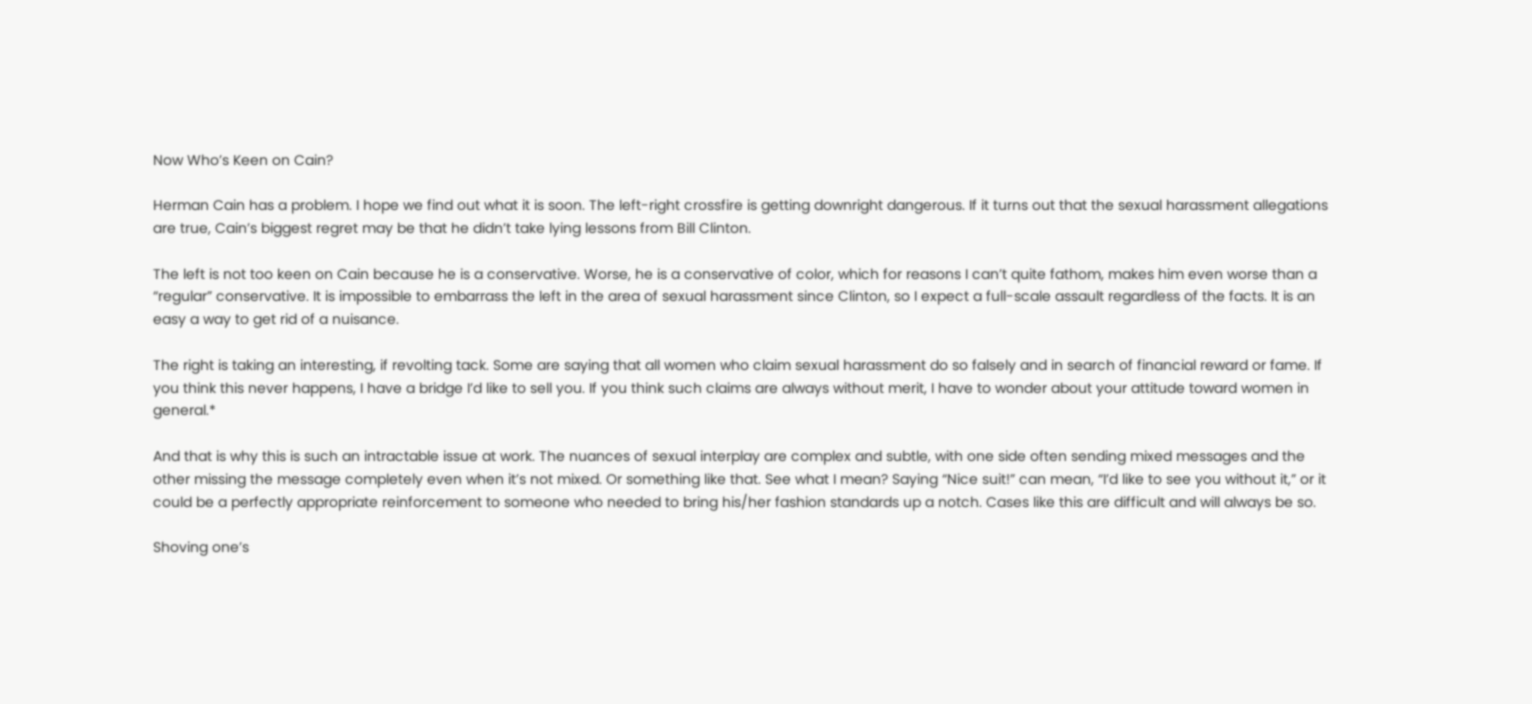Now Who’s Keen on Cain?

Herman Cain has a problem. I hope we find out what it is soon. The left-right crossfire is getting downright dangerous. If it turns out that the sexual harassment allegations are true, Cain’s biggest regret may be that he didn’t take lying lessons from Bill Clinton.

The left is not too keen on Cain because he is a conservative. Worse, he is a conservative of color, which for reasons I can’t quite fathom, makes him even worse than a “regular” conservative. It is impossible to embarrass the left in the area of sexual harassment since Clinton, so I expect a full-scale assault regardless of the facts. It is an easy a way to get rid of a nuisance.

The right is taking an interesting, if revolting tack. Some are saying that all women who claim sexual harassment do so falsely and in search of financial reward or fame. If you think this never happens, I have a bridge I’d like to sell you. If you think such claims are always without merit, I have to wonder about your attitude toward women in general.*

And that is why this is such an intractable issue at work. The nuances of sexual interplay are complex and subtle, with one side often sending mixed messages and the other missing the message completely even when it’s not mixed. Or something like that. See what I mean? Saying “Nice suit!” can mean, “I’d like to see you without it,” or it could be a perfectly appropriate reinforcement to someone who needed to bring his/her fashion standards up a notch. Cases like this are difficult and will always be so.

Shoving one’s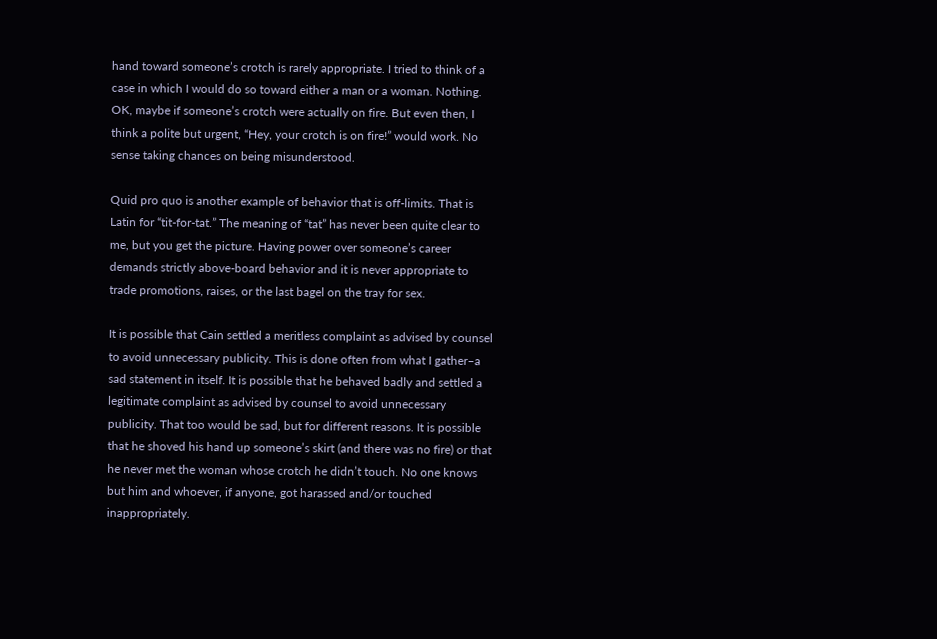hand toward someone’s crotch is rarely appropriate. I tried to think of a case in which I would do so toward either a man or a woman. Nothing. OK, maybe if someone’s crotch were actually on fire. But even then, I think a polite but urgent, “Hey, your crotch is on fire!” would work. No sense taking chances on being misunderstood.

Quid pro quo is another example of behavior that is off-limits. That is Latin for “tit-for-tat.” The meaning of “tat” has never been quite clear to me, but you get the picture. Having power over someone’s career demands strictly above-board behavior and it is never appropriate to trade promotions, raises, or the last bagel on the tray for sex.

It is possible that Cain settled a meritless complaint as advised by counsel to avoid unnecessary publicity. This is done often from what I gather–a sad statement in itself. It is possible that he behaved badly and settled a legitimate complaint as advised by counsel to avoid unnecessary publicity. That too would be sad, but for different reasons. It is possible that he shoved his hand up someone’s skirt (and there was no fire) or that he never met the woman whose crotch he didn’t touch. No one knows but him and whoever, if anyone, got harassed and/or touched inappropriately.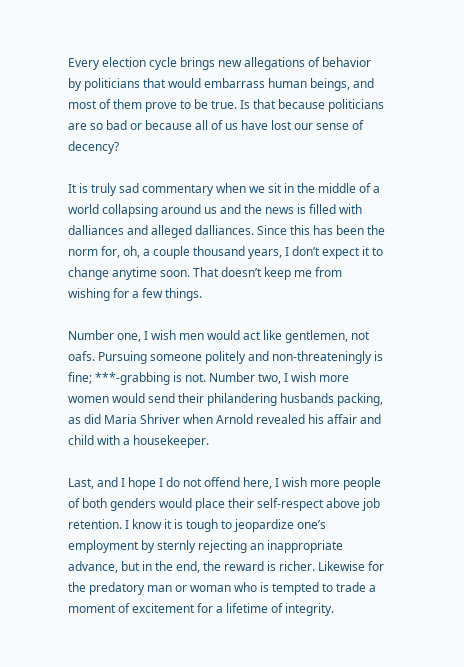Every election cycle brings new allegations of behavior by politicians that would embarrass human beings, and most of them prove to be true. Is that because politicians are so bad or because all of us have lost our sense of decency?

It is truly sad commentary when we sit in the middle of a world collapsing around us and the news is filled with dalliances and alleged dalliances. Since this has been the norm for, oh, a couple thousand years, I don’t expect it to change anytime soon. That doesn’t keep me from wishing for a few things.

Number one, I wish men would act like gentlemen, not oafs. Pursuing someone politely and non-threateningly is fine; ***-grabbing is not. Number two, I wish more women would send their philandering husbands packing, as did Maria Shriver when Arnold revealed his affair and child with a housekeeper.

Last, and I hope I do not offend here, I wish more people of both genders would place their self-respect above job retention. I know it is tough to jeopardize one’s employment by sternly rejecting an inappropriate advance, but in the end, the reward is richer. Likewise for the predatory man or woman who is tempted to trade a moment of excitement for a lifetime of integrity.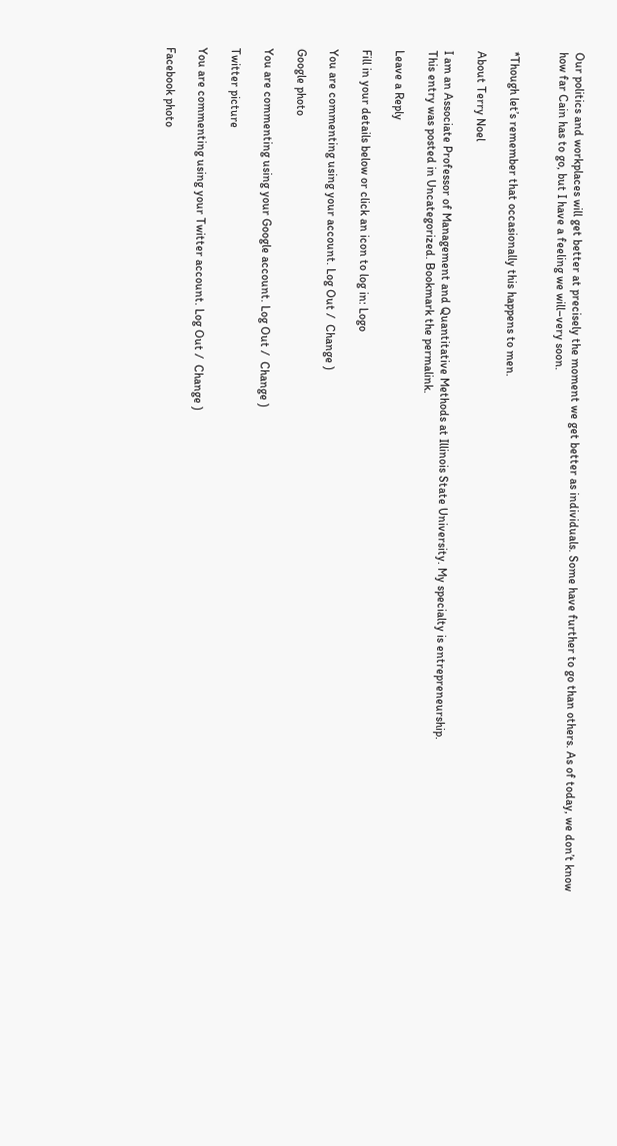Our politics and workplaces will get better at precisely the moment we get better as individuals. Some have further to go than others. As of today, we don’t know how far Cain has to go, but I have a feeling we will–very soon.


*Though let’s remember that occasionally this happens to men.

About Terry Noel

I am an Associate Professor of Management and Quantitative Methods at Illinois State University. My specialty is entrepreneurship.
This entry was posted in Uncategorized. Bookmark the permalink.

Leave a Reply

Fill in your details below or click an icon to log in: Logo

You are commenting using your account. Log Out /  Change )

Google photo

You are commenting using your Google account. Log Out /  Change )

Twitter picture

You are commenting using your Twitter account. Log Out /  Change )

Facebook photo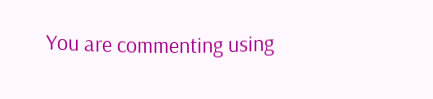You are commenting using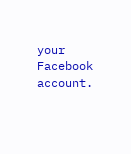your Facebook account.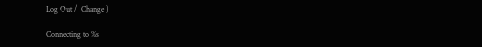Log Out /  Change )

Connecting to %s